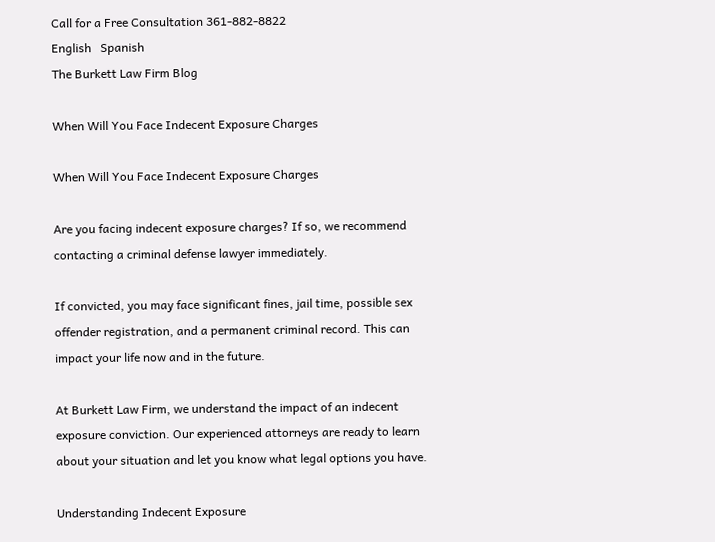Call for a Free Consultation 361-882-8822
English   Spanish
The Burkett Law Firm Blog

When Will You Face Indecent Exposure Charges

When Will You Face Indecent Exposure Charges

Are you facing indecent exposure charges? If so, we recommend contacting a criminal defense lawyer immediately.

If convicted, you may face significant fines, jail time, possible sex offender registration, and a permanent criminal record. This can impact your life now and in the future.

At Burkett Law Firm, we understand the impact of an indecent exposure conviction. Our experienced attorneys are ready to learn about your situation and let you know what legal options you have.

Understanding Indecent Exposure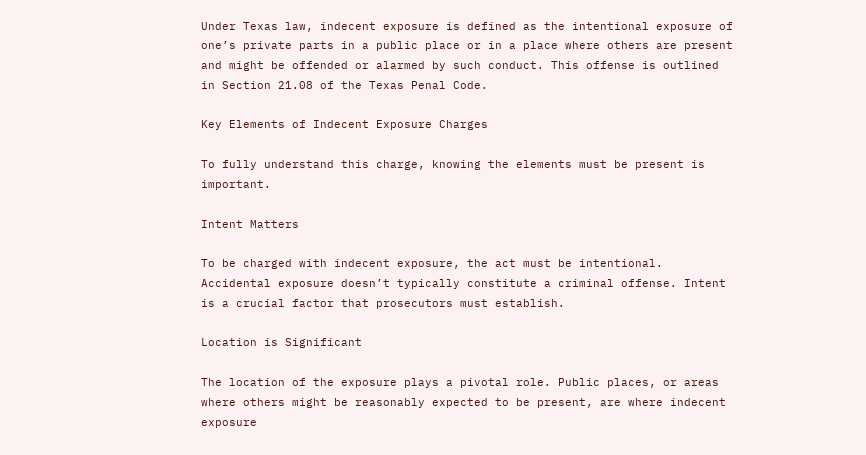Under Texas law, indecent exposure is defined as the intentional exposure of one’s private parts in a public place or in a place where others are present and might be offended or alarmed by such conduct. This offense is outlined in Section 21.08 of the Texas Penal Code.

Key Elements of Indecent Exposure Charges

To fully understand this charge, knowing the elements must be present is important.

Intent Matters

To be charged with indecent exposure, the act must be intentional. Accidental exposure doesn’t typically constitute a criminal offense. Intent is a crucial factor that prosecutors must establish.

Location is Significant

The location of the exposure plays a pivotal role. Public places, or areas where others might be reasonably expected to be present, are where indecent exposure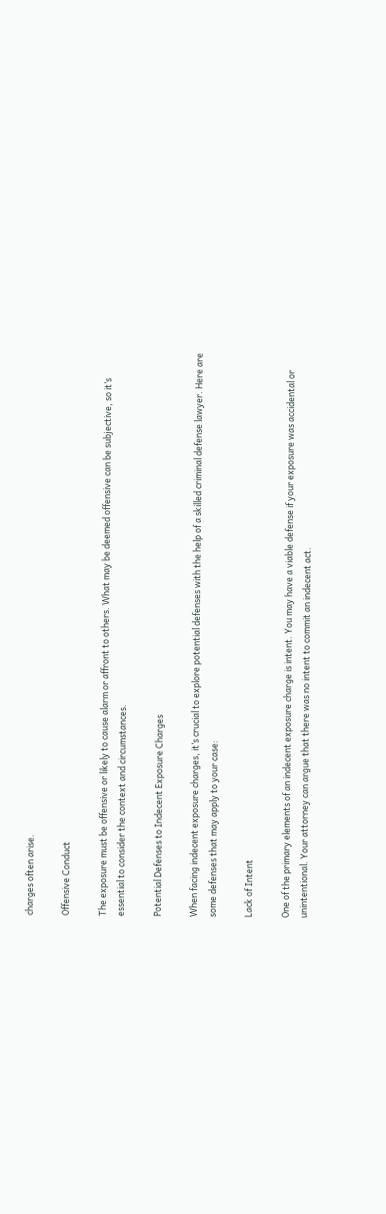charges often arise.

Offensive Conduct

The exposure must be offensive or likely to cause alarm or affront to others. What may be deemed offensive can be subjective, so it’s essential to consider the context and circumstances.

Potential Defenses to Indecent Exposure Charges

When facing indecent exposure charges, it’s crucial to explore potential defenses with the help of a skilled criminal defense lawyer. Here are some defenses that may apply to your case:

Lack of Intent

One of the primary elements of an indecent exposure charge is intent. You may have a viable defense if your exposure was accidental or unintentional. Your attorney can argue that there was no intent to commit an indecent act.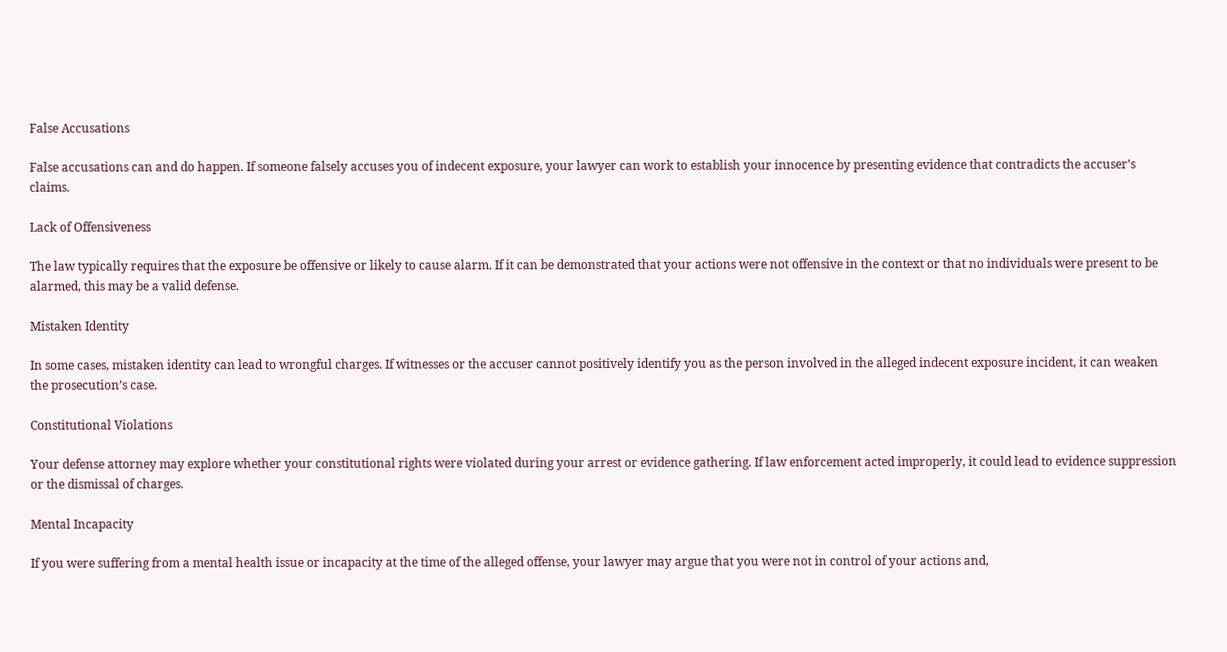False Accusations

False accusations can and do happen. If someone falsely accuses you of indecent exposure, your lawyer can work to establish your innocence by presenting evidence that contradicts the accuser’s claims.

Lack of Offensiveness

The law typically requires that the exposure be offensive or likely to cause alarm. If it can be demonstrated that your actions were not offensive in the context or that no individuals were present to be alarmed, this may be a valid defense.

Mistaken Identity

In some cases, mistaken identity can lead to wrongful charges. If witnesses or the accuser cannot positively identify you as the person involved in the alleged indecent exposure incident, it can weaken the prosecution’s case.

Constitutional Violations

Your defense attorney may explore whether your constitutional rights were violated during your arrest or evidence gathering. If law enforcement acted improperly, it could lead to evidence suppression or the dismissal of charges.

Mental Incapacity

If you were suffering from a mental health issue or incapacity at the time of the alleged offense, your lawyer may argue that you were not in control of your actions and,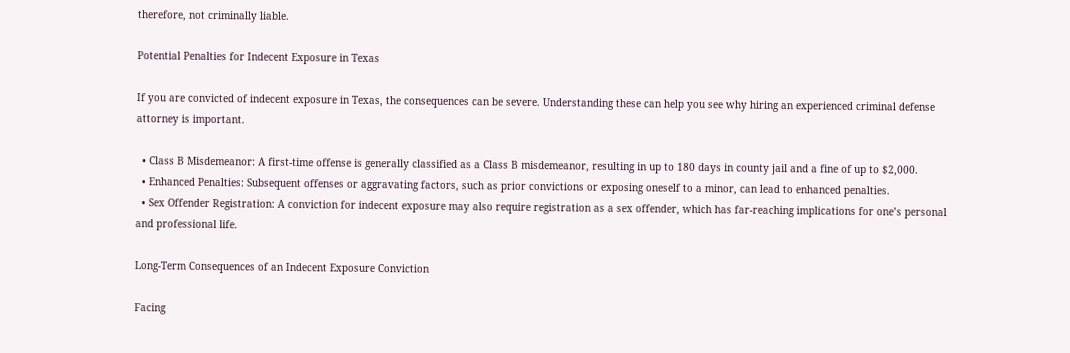therefore, not criminally liable.

Potential Penalties for Indecent Exposure in Texas

If you are convicted of indecent exposure in Texas, the consequences can be severe. Understanding these can help you see why hiring an experienced criminal defense attorney is important.

  • Class B Misdemeanor: A first-time offense is generally classified as a Class B misdemeanor, resulting in up to 180 days in county jail and a fine of up to $2,000.
  • Enhanced Penalties: Subsequent offenses or aggravating factors, such as prior convictions or exposing oneself to a minor, can lead to enhanced penalties.
  • Sex Offender Registration: A conviction for indecent exposure may also require registration as a sex offender, which has far-reaching implications for one’s personal and professional life.

Long-Term Consequences of an Indecent Exposure Conviction

Facing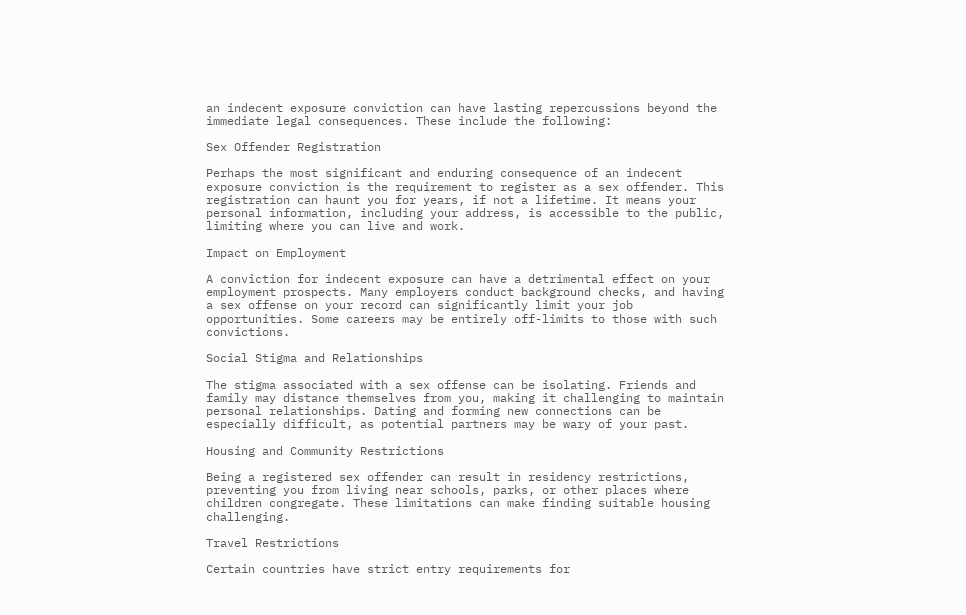an indecent exposure conviction can have lasting repercussions beyond the immediate legal consequences. These include the following:

Sex Offender Registration

Perhaps the most significant and enduring consequence of an indecent exposure conviction is the requirement to register as a sex offender. This registration can haunt you for years, if not a lifetime. It means your personal information, including your address, is accessible to the public, limiting where you can live and work.

Impact on Employment

A conviction for indecent exposure can have a detrimental effect on your employment prospects. Many employers conduct background checks, and having a sex offense on your record can significantly limit your job opportunities. Some careers may be entirely off-limits to those with such convictions.

Social Stigma and Relationships

The stigma associated with a sex offense can be isolating. Friends and family may distance themselves from you, making it challenging to maintain personal relationships. Dating and forming new connections can be especially difficult, as potential partners may be wary of your past.

Housing and Community Restrictions

Being a registered sex offender can result in residency restrictions, preventing you from living near schools, parks, or other places where children congregate. These limitations can make finding suitable housing challenging.

Travel Restrictions

Certain countries have strict entry requirements for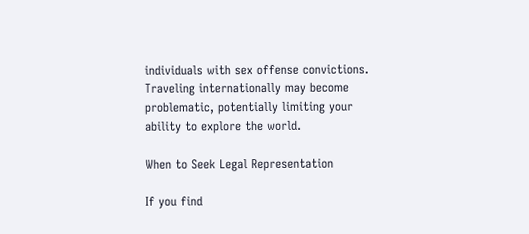individuals with sex offense convictions. Traveling internationally may become problematic, potentially limiting your ability to explore the world.

When to Seek Legal Representation

If you find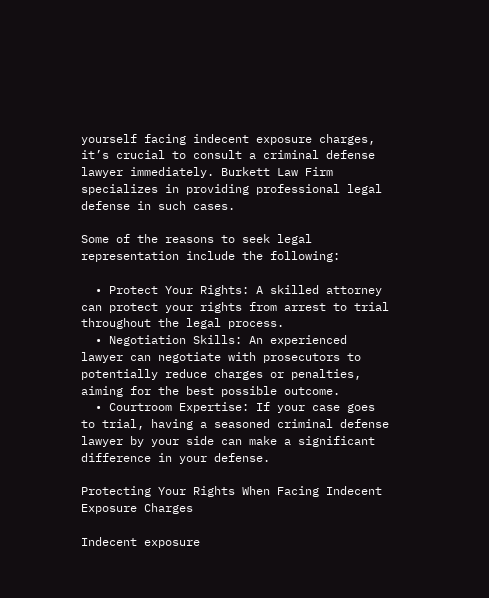yourself facing indecent exposure charges, it’s crucial to consult a criminal defense lawyer immediately. Burkett Law Firm specializes in providing professional legal defense in such cases.

Some of the reasons to seek legal representation include the following:

  • Protect Your Rights: A skilled attorney can protect your rights from arrest to trial throughout the legal process.
  • Negotiation Skills: An experienced lawyer can negotiate with prosecutors to potentially reduce charges or penalties, aiming for the best possible outcome.
  • Courtroom Expertise: If your case goes to trial, having a seasoned criminal defense lawyer by your side can make a significant difference in your defense.

Protecting Your Rights When Facing Indecent Exposure Charges

Indecent exposure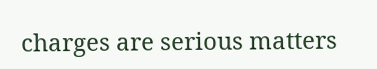charges are serious matters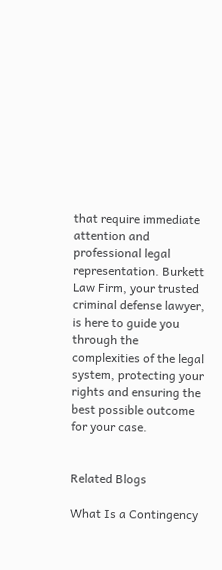that require immediate attention and professional legal representation. Burkett Law Firm, your trusted criminal defense lawyer, is here to guide you through the complexities of the legal system, protecting your rights and ensuring the best possible outcome for your case.


Related Blogs

What Is a Contingency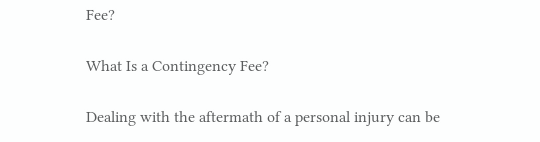Fee?

What Is a Contingency Fee?

Dealing with the aftermath of a personal injury can be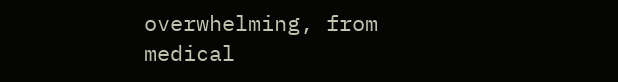overwhelming, from medical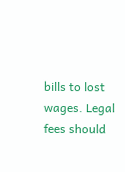bills to lost wages. Legal fees should